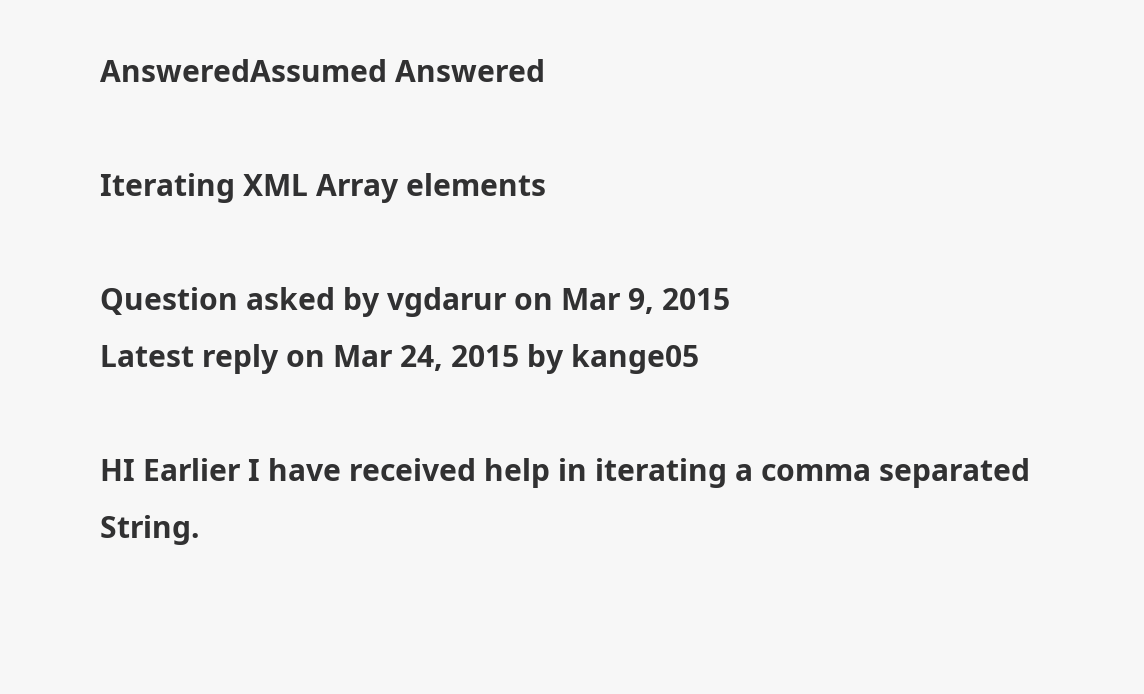AnsweredAssumed Answered

Iterating XML Array elements

Question asked by vgdarur on Mar 9, 2015
Latest reply on Mar 24, 2015 by kange05

HI Earlier I have received help in iterating a comma separated String.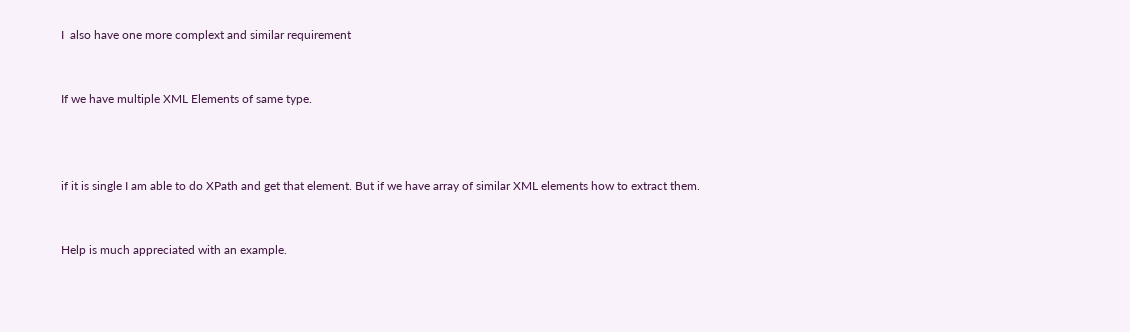I  also have one more complext and similar requirement


If we have multiple XML Elements of same type.



if it is single I am able to do XPath and get that element. But if we have array of similar XML elements how to extract them.


Help is much appreciated with an example.